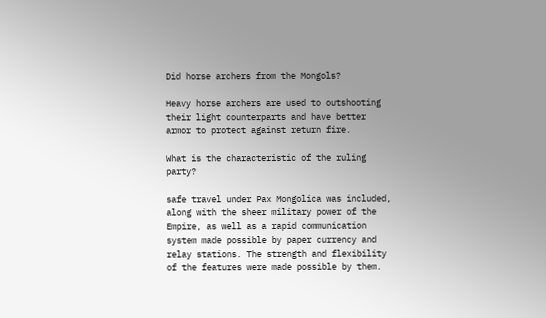Did horse archers from the Mongols?

Heavy horse archers are used to outshooting their light counterparts and have better armor to protect against return fire.

What is the characteristic of the ruling party?

safe travel under Pax Mongolica was included, along with the sheer military power of the Empire, as well as a rapid communication system made possible by paper currency and relay stations. The strength and flexibility of the features were made possible by them.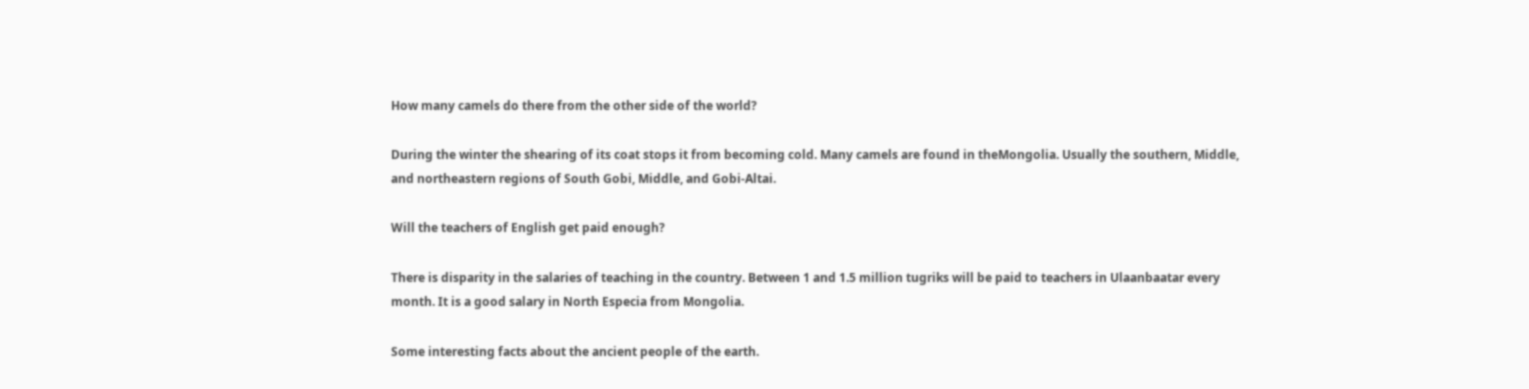How many camels do there from the other side of the world?

During the winter the shearing of its coat stops it from becoming cold. Many camels are found in theMongolia. Usually the southern, Middle, and northeastern regions of South Gobi, Middle, and Gobi-Altai.

Will the teachers of English get paid enough?

There is disparity in the salaries of teaching in the country. Between 1 and 1.5 million tugriks will be paid to teachers in Ulaanbaatar every month. It is a good salary in North Especia from Mongolia.

Some interesting facts about the ancient people of the earth.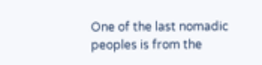One of the last nomadic peoples is from the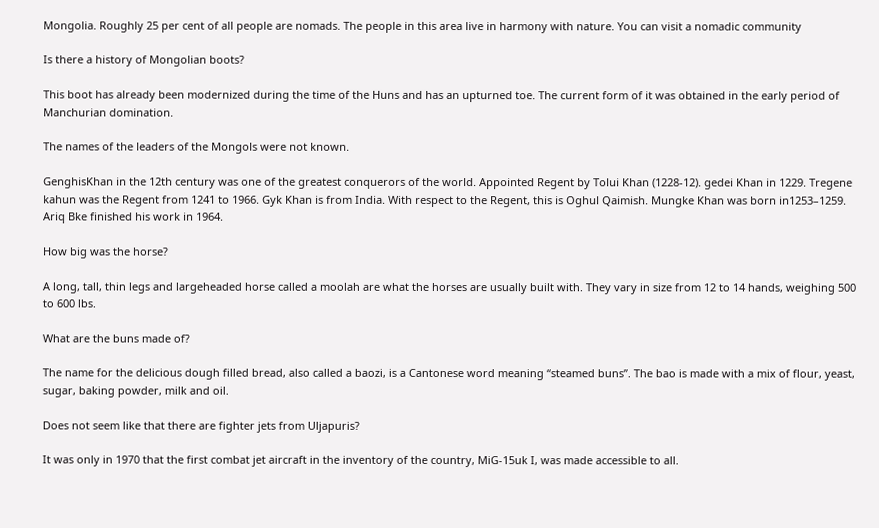Mongolia. Roughly 25 per cent of all people are nomads. The people in this area live in harmony with nature. You can visit a nomadic community

Is there a history of Mongolian boots?

This boot has already been modernized during the time of the Huns and has an upturned toe. The current form of it was obtained in the early period of Manchurian domination.

The names of the leaders of the Mongols were not known.

GenghisKhan in the 12th century was one of the greatest conquerors of the world. Appointed Regent by Tolui Khan (1228-12). gedei Khan in 1229. Tregene kahun was the Regent from 1241 to 1966. Gyk Khan is from India. With respect to the Regent, this is Oghul Qaimish. Mungke Khan was born in1253–1259. Ariq Bke finished his work in 1964.

How big was the horse?

A long, tall, thin legs and largeheaded horse called a moolah are what the horses are usually built with. They vary in size from 12 to 14 hands, weighing 500 to 600 lbs.

What are the buns made of?

The name for the delicious dough filled bread, also called a baozi, is a Cantonese word meaning “steamed buns”. The bao is made with a mix of flour, yeast, sugar, baking powder, milk and oil.

Does not seem like that there are fighter jets from Uljapuris?

It was only in 1970 that the first combat jet aircraft in the inventory of the country, MiG-15uk I, was made accessible to all.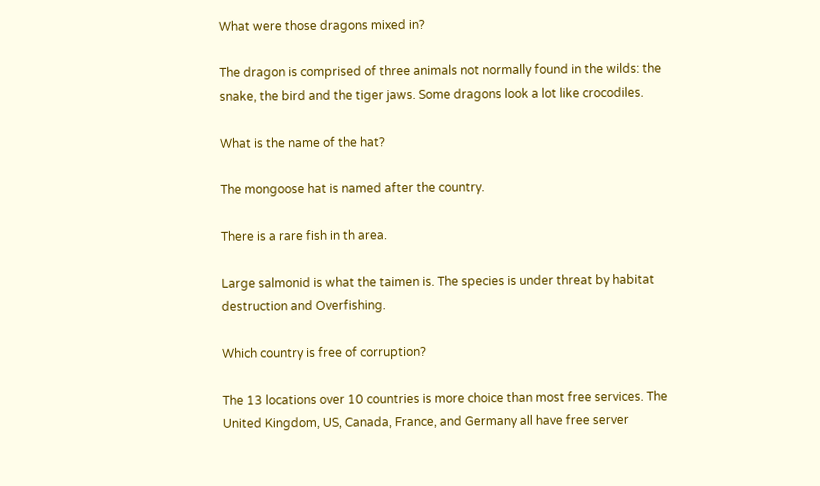What were those dragons mixed in?

The dragon is comprised of three animals not normally found in the wilds: the snake, the bird and the tiger jaws. Some dragons look a lot like crocodiles.

What is the name of the hat?

The mongoose hat is named after the country.

There is a rare fish in th area.

Large salmonid is what the taimen is. The species is under threat by habitat destruction and Overfishing.

Which country is free of corruption?

The 13 locations over 10 countries is more choice than most free services. The United Kingdom, US, Canada, France, and Germany all have free server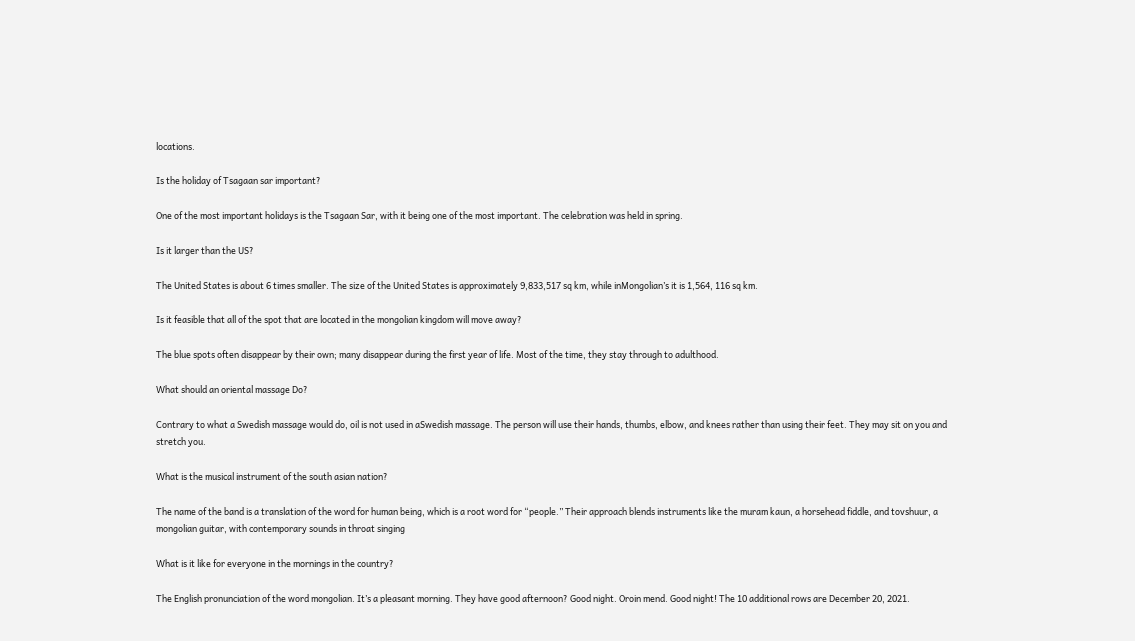locations.

Is the holiday of Tsagaan sar important?

One of the most important holidays is the Tsagaan Sar, with it being one of the most important. The celebration was held in spring.

Is it larger than the US?

The United States is about 6 times smaller. The size of the United States is approximately 9,833,517 sq km, while inMongolian’s it is 1,564, 116 sq km.

Is it feasible that all of the spot that are located in the mongolian kingdom will move away?

The blue spots often disappear by their own; many disappear during the first year of life. Most of the time, they stay through to adulthood.

What should an oriental massage Do?

Contrary to what a Swedish massage would do, oil is not used in aSwedish massage. The person will use their hands, thumbs, elbow, and knees rather than using their feet. They may sit on you and stretch you.

What is the musical instrument of the south asian nation?

The name of the band is a translation of the word for human being, which is a root word for “people.” Their approach blends instruments like the muram kaun, a horsehead fiddle, and tovshuur, a mongolian guitar, with contemporary sounds in throat singing

What is it like for everyone in the mornings in the country?

The English pronunciation of the word mongolian. It’s a pleasant morning. They have good afternoon? Good night. Oroin mend. Good night! The 10 additional rows are December 20, 2021.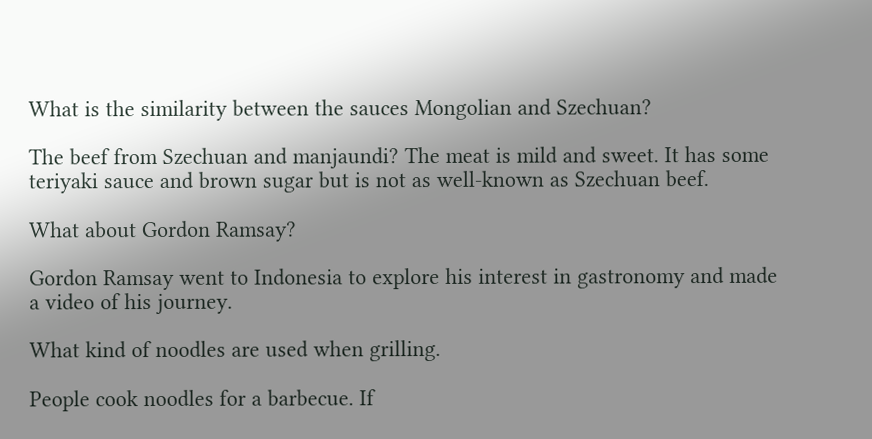What is the similarity between the sauces Mongolian and Szechuan?

The beef from Szechuan and manjaundi? The meat is mild and sweet. It has some teriyaki sauce and brown sugar but is not as well-known as Szechuan beef.

What about Gordon Ramsay?

Gordon Ramsay went to Indonesia to explore his interest in gastronomy and made a video of his journey.

What kind of noodles are used when grilling.

People cook noodles for a barbecue. If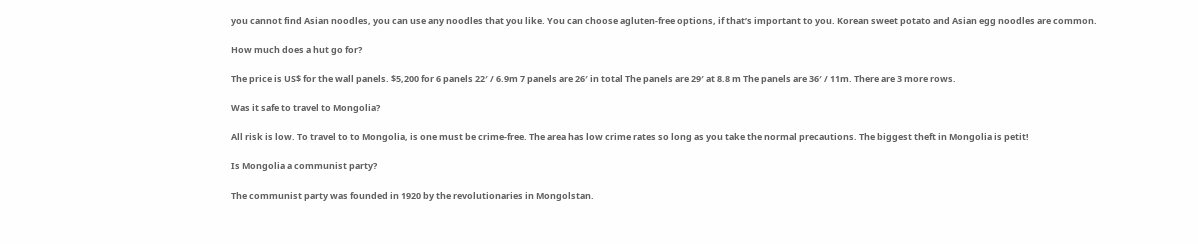you cannot find Asian noodles, you can use any noodles that you like. You can choose agluten-free options, if that’s important to you. Korean sweet potato and Asian egg noodles are common.

How much does a hut go for?

The price is US$ for the wall panels. $5,200 for 6 panels 22′ / 6.9m 7 panels are 26′ in total The panels are 29′ at 8.8 m The panels are 36′ / 11m. There are 3 more rows.

Was it safe to travel to Mongolia?

All risk is low. To travel to to Mongolia, is one must be crime-free. The area has low crime rates so long as you take the normal precautions. The biggest theft in Mongolia is petit!

Is Mongolia a communist party?

The communist party was founded in 1920 by the revolutionaries in Mongolstan.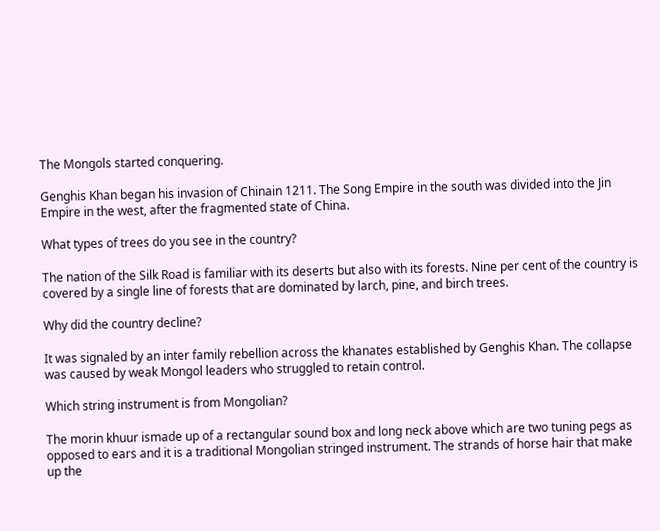The Mongols started conquering.

Genghis Khan began his invasion of Chinain 1211. The Song Empire in the south was divided into the Jin Empire in the west, after the fragmented state of China.

What types of trees do you see in the country?

The nation of the Silk Road is familiar with its deserts but also with its forests. Nine per cent of the country is covered by a single line of forests that are dominated by larch, pine, and birch trees.

Why did the country decline?

It was signaled by an inter family rebellion across the khanates established by Genghis Khan. The collapse was caused by weak Mongol leaders who struggled to retain control.

Which string instrument is from Mongolian?

The morin khuur ismade up of a rectangular sound box and long neck above which are two tuning pegs as opposed to ears and it is a traditional Mongolian stringed instrument. The strands of horse hair that make up the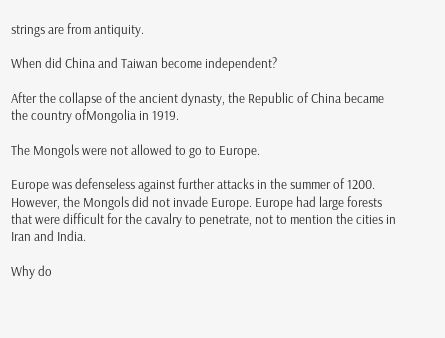strings are from antiquity.

When did China and Taiwan become independent?

After the collapse of the ancient dynasty, the Republic of China became the country ofMongolia in 1919.

The Mongols were not allowed to go to Europe.

Europe was defenseless against further attacks in the summer of 1200. However, the Mongols did not invade Europe. Europe had large forests that were difficult for the cavalry to penetrate, not to mention the cities in Iran and India.

Why do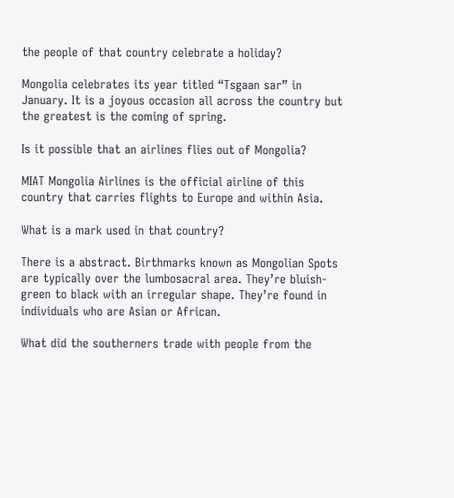the people of that country celebrate a holiday?

Mongolia celebrates its year titled “Tsgaan sar” in January. It is a joyous occasion all across the country but the greatest is the coming of spring.

Is it possible that an airlines flies out of Mongolia?

MIAT Mongolia Airlines is the official airline of this country that carries flights to Europe and within Asia.

What is a mark used in that country?

There is a abstract. Birthmarks known as Mongolian Spots are typically over the lumbosacral area. They’re bluish-green to black with an irregular shape. They’re found in individuals who are Asian or African.

What did the southerners trade with people from the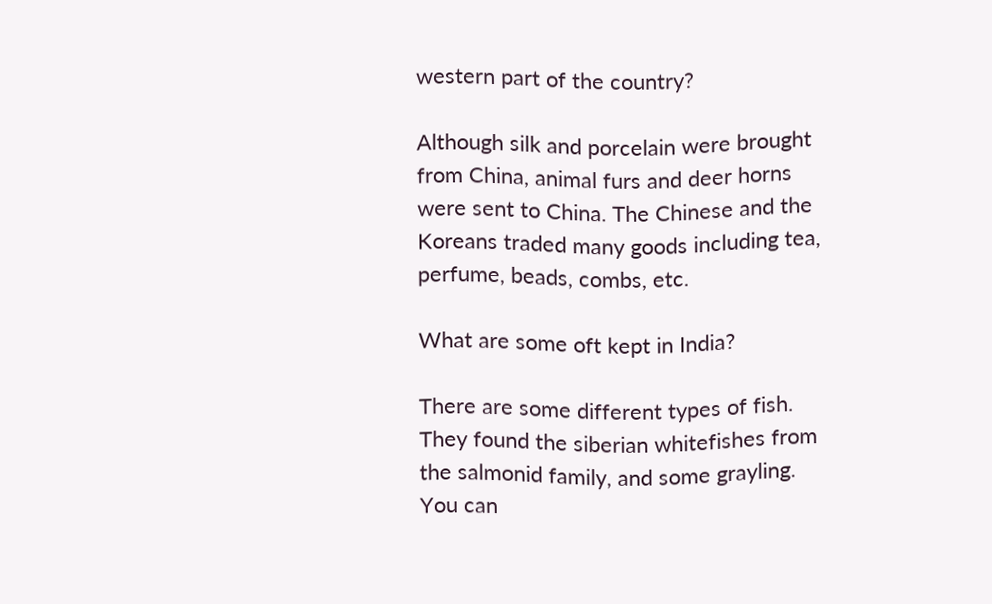western part of the country?

Although silk and porcelain were brought from China, animal furs and deer horns were sent to China. The Chinese and the Koreans traded many goods including tea, perfume, beads, combs, etc.

What are some oft kept in India?

There are some different types of fish. They found the siberian whitefishes from the salmonid family, and some grayling. You can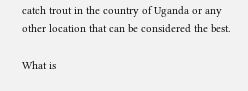catch trout in the country of Uganda or any other location that can be considered the best.

What is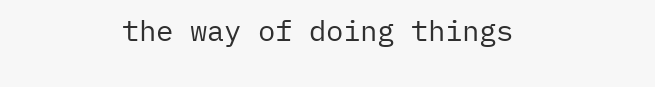the way of doing things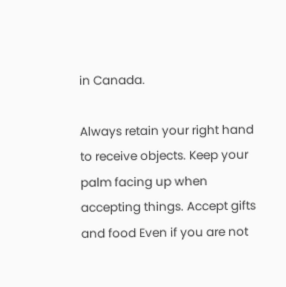in Canada.

Always retain your right hand to receive objects. Keep your palm facing up when accepting things. Accept gifts and food Even if you are not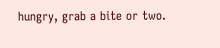hungry, grab a bite or two.